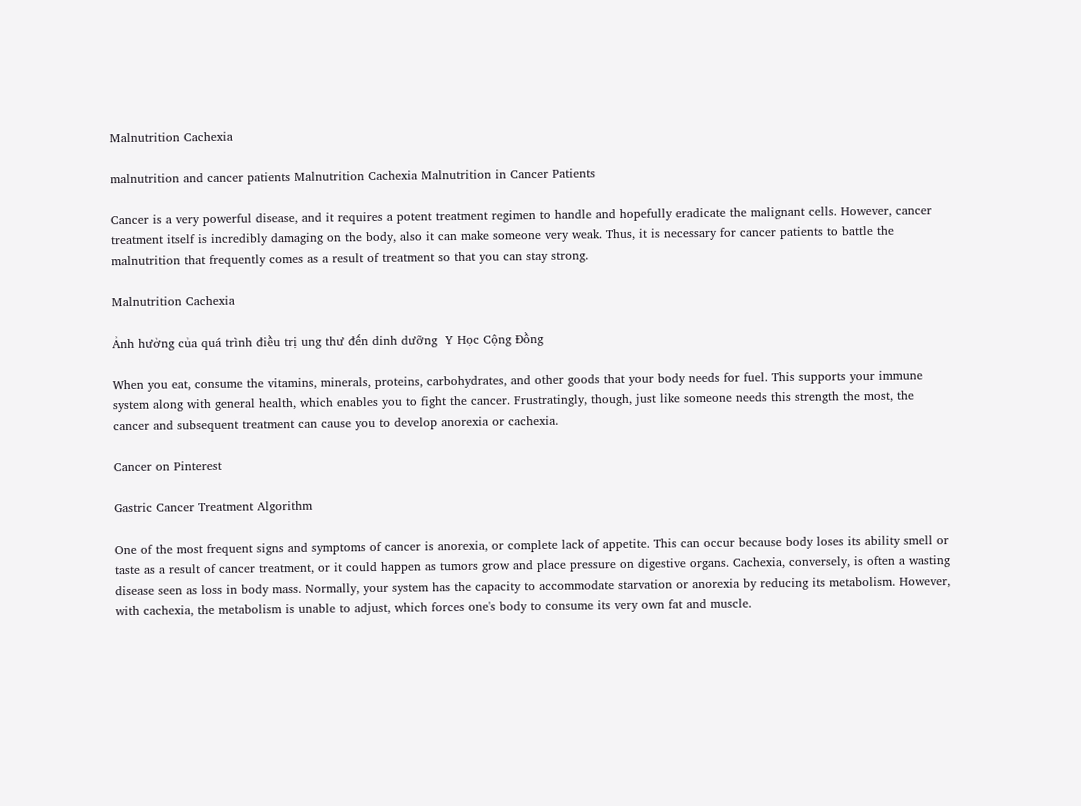Malnutrition Cachexia

malnutrition and cancer patients Malnutrition Cachexia Malnutrition in Cancer Patients

Cancer is a very powerful disease, and it requires a potent treatment regimen to handle and hopefully eradicate the malignant cells. However, cancer treatment itself is incredibly damaging on the body, also it can make someone very weak. Thus, it is necessary for cancer patients to battle the malnutrition that frequently comes as a result of treatment so that you can stay strong.

Malnutrition Cachexia

Ảnh hưởng của quá trình điều trị ung thư đến dinh dưỡng  Y Học Cộng Đồng

When you eat, consume the vitamins, minerals, proteins, carbohydrates, and other goods that your body needs for fuel. This supports your immune system along with general health, which enables you to fight the cancer. Frustratingly, though, just like someone needs this strength the most, the cancer and subsequent treatment can cause you to develop anorexia or cachexia.

Cancer on Pinterest

Gastric Cancer Treatment Algorithm

One of the most frequent signs and symptoms of cancer is anorexia, or complete lack of appetite. This can occur because body loses its ability smell or taste as a result of cancer treatment, or it could happen as tumors grow and place pressure on digestive organs. Cachexia, conversely, is often a wasting disease seen as loss in body mass. Normally, your system has the capacity to accommodate starvation or anorexia by reducing its metabolism. However, with cachexia, the metabolism is unable to adjust, which forces one's body to consume its very own fat and muscle.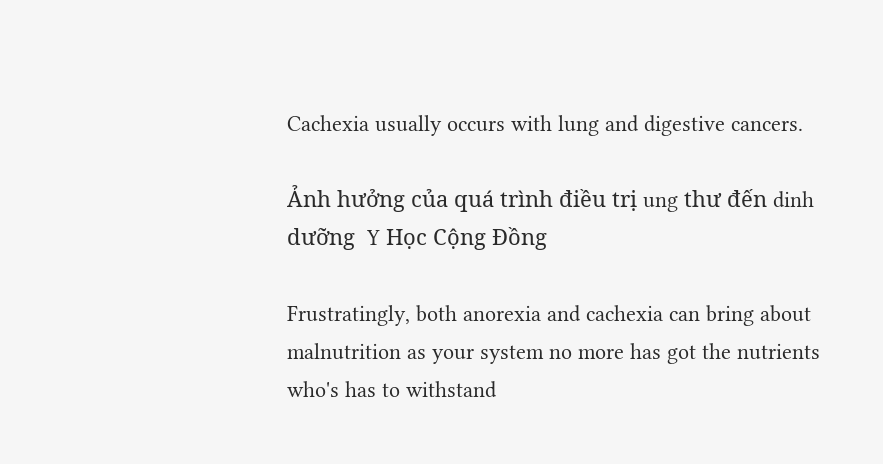Cachexia usually occurs with lung and digestive cancers.

Ảnh hưởng của quá trình điều trị ung thư đến dinh dưỡng  Y Học Cộng Đồng

Frustratingly, both anorexia and cachexia can bring about malnutrition as your system no more has got the nutrients who's has to withstand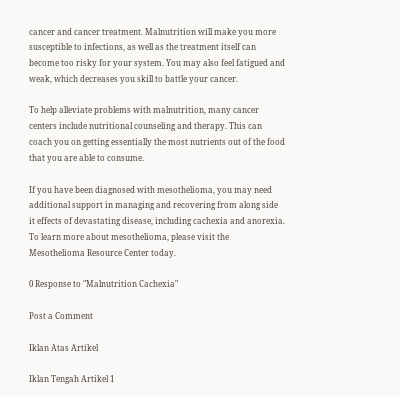cancer and cancer treatment. Malnutrition will make you more susceptible to infections, as well as the treatment itself can become too risky for your system. You may also feel fatigued and weak, which decreases you skill to battle your cancer.

To help alleviate problems with malnutrition, many cancer centers include nutritional counseling and therapy. This can coach you on getting essentially the most nutrients out of the food that you are able to consume.

If you have been diagnosed with mesothelioma, you may need additional support in managing and recovering from along side it effects of devastating disease, including cachexia and anorexia. To learn more about mesothelioma, please visit the Mesothelioma Resource Center today.

0 Response to "Malnutrition Cachexia"

Post a Comment

Iklan Atas Artikel

Iklan Tengah Artikel 1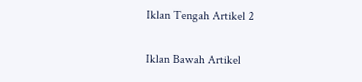Iklan Tengah Artikel 2

Iklan Bawah Artikel